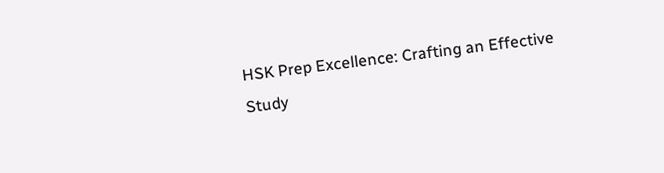HSK Prep Excellence: Crafting an Effective Study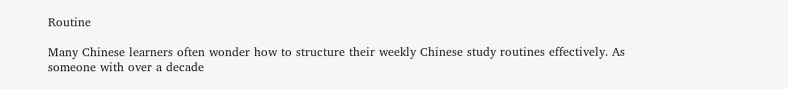Routine

Many Chinese learners often wonder how to structure their weekly Chinese study routines effectively. As someone with over a decade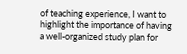of teaching experience, I want to highlight the importance of having a well-organized study plan for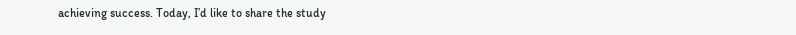achieving success. Today, I’d like to share the study